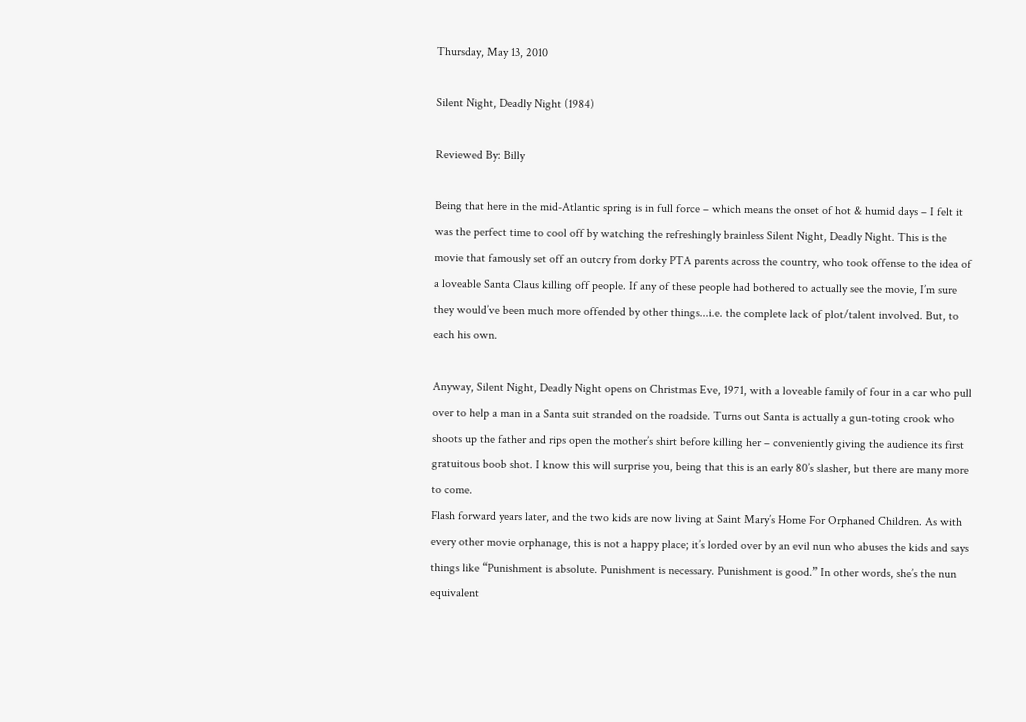Thursday, May 13, 2010

Silent Night, Deadly Night (1984)

Reviewed By: Billy

Being that here in the mid-Atlantic spring is in full force – which means the onset of hot & humid days – I felt it was the perfect time to cool off by watching the refreshingly brainless Silent Night, Deadly Night. This is the movie that famously set off an outcry from dorky PTA parents across the country, who took offense to the idea of a loveable Santa Claus killing off people. If any of these people had bothered to actually see the movie, I’m sure they would’ve been much more offended by other things...i.e. the complete lack of plot/talent involved. But, to each his own.

Anyway, Silent Night, Deadly Night opens on Christmas Eve, 1971, with a loveable family of four in a car who pull over to help a man in a Santa suit stranded on the roadside. Turns out Santa is actually a gun-toting crook who shoots up the father and rips open the mother’s shirt before killing her – conveniently giving the audience its first gratuitous boob shot. I know this will surprise you, being that this is an early 80’s slasher, but there are many more to come.
Flash forward years later, and the two kids are now living at Saint Mary’s Home For Orphaned Children. As with every other movie orphanage, this is not a happy place; it’s lorded over by an evil nun who abuses the kids and says things like “Punishment is absolute. Punishment is necessary. Punishment is good.” In other words, she’s the nun equivalent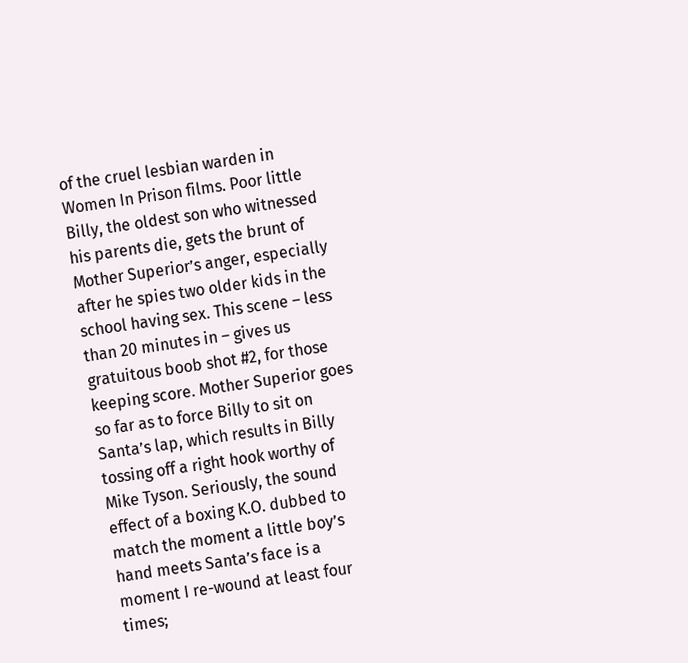of the cruel lesbian warden in Women In Prison films. Poor little Billy, the oldest son who witnessed his parents die, gets the brunt of Mother Superior’s anger, especially after he spies two older kids in the school having sex. This scene – less than 20 minutes in – gives us gratuitous boob shot #2, for those keeping score. Mother Superior goes so far as to force Billy to sit on Santa’s lap, which results in Billy tossing off a right hook worthy of Mike Tyson. Seriously, the sound effect of a boxing K.O. dubbed to match the moment a little boy’s hand meets Santa’s face is a moment I re-wound at least four times;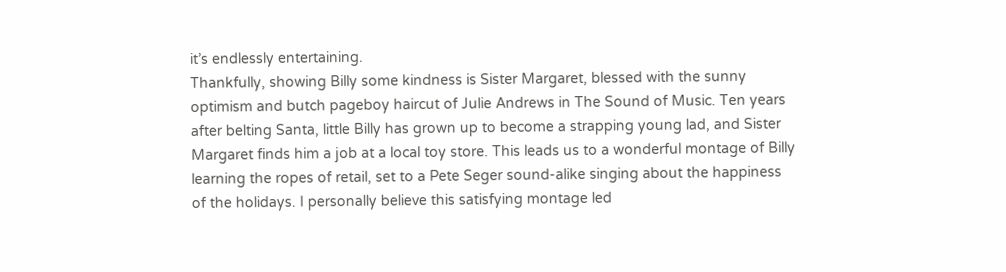it’s endlessly entertaining.
Thankfully, showing Billy some kindness is Sister Margaret, blessed with the sunny optimism and butch pageboy haircut of Julie Andrews in The Sound of Music. Ten years after belting Santa, little Billy has grown up to become a strapping young lad, and Sister Margaret finds him a job at a local toy store. This leads us to a wonderful montage of Billy learning the ropes of retail, set to a Pete Seger sound-alike singing about the happiness of the holidays. I personally believe this satisfying montage led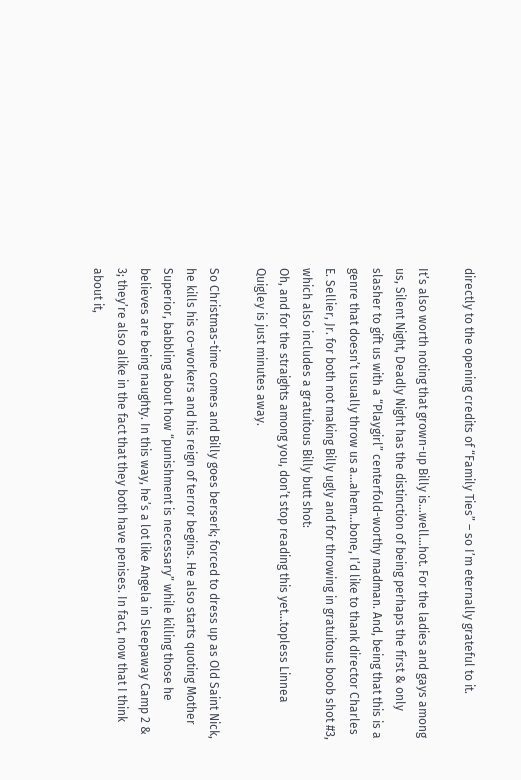directly to the opening credits of “Family Ties” – so I’m eternally grateful to it.

It’s also worth noting that grown-up Billy is…well…hot. For the ladies and gays among us, Silent Night, Deadly Night has the distinction of being perhaps the first & only slasher to gift us with a “Playgirl” centerfold-worthy madman. And, being that this is a genre that doesn’t usually throw us a…ahem…bone, I’d like to thank director Charles E. Sellier, Jr. for both not making Billy ugly and for throwing in gratuitous boob shot #3, which also includes a gratuitous Billy butt shot:
Oh, and for the straights among you, don’t stop reading this yet…topless Linnea Quigley is just minutes away.

So Christmas-time comes and Billy goes berserk; forced to dress up as Old Saint Nick, he kills his co-workers and his reign of terror begins. He also starts quoting Mother Superior, babbling about how “punishment is necessary” while killing those he believes are being naughty. In this way, he’s a lot like Angela in Sleepaway Camp 2 & 3; they’re also alike in the fact that they both have penises. In fact, now that I think about it,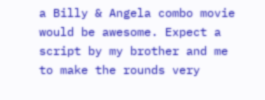a Billy & Angela combo movie would be awesome. Expect a script by my brother and me to make the rounds very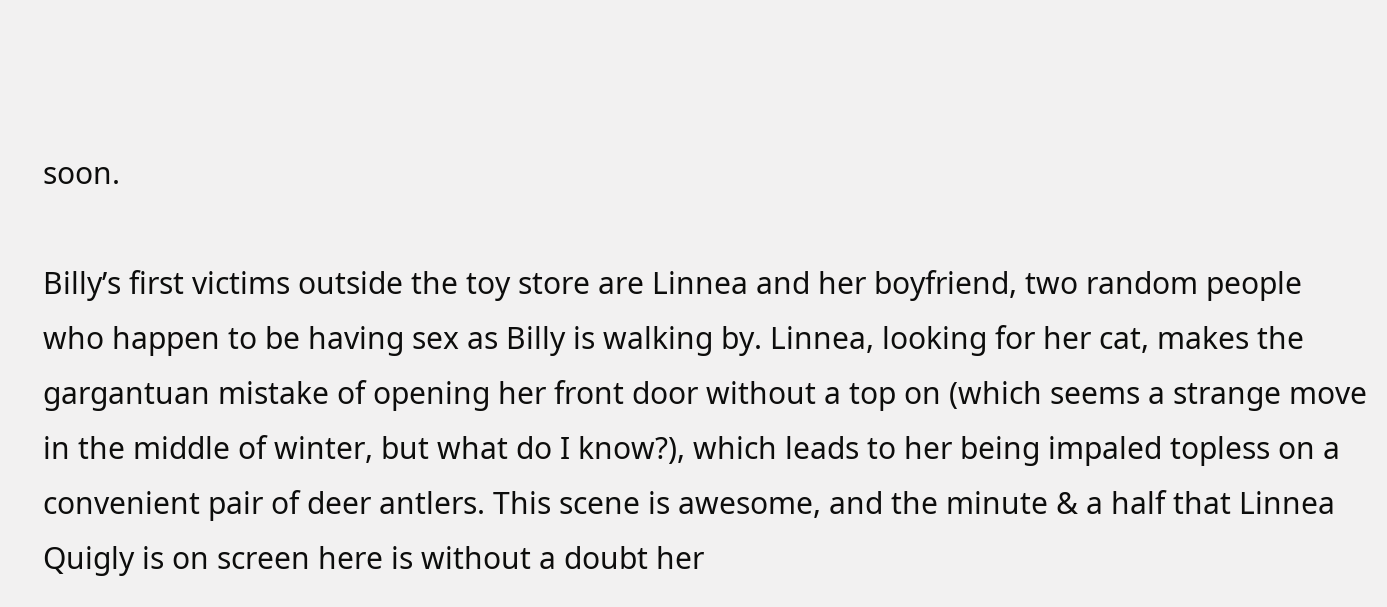soon.

Billy’s first victims outside the toy store are Linnea and her boyfriend, two random people who happen to be having sex as Billy is walking by. Linnea, looking for her cat, makes the gargantuan mistake of opening her front door without a top on (which seems a strange move in the middle of winter, but what do I know?), which leads to her being impaled topless on a convenient pair of deer antlers. This scene is awesome, and the minute & a half that Linnea Quigly is on screen here is without a doubt her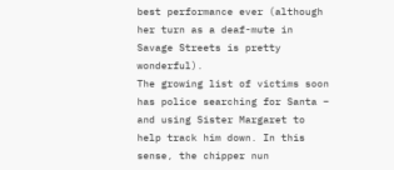best performance ever (although her turn as a deaf-mute in Savage Streets is pretty wonderful).
The growing list of victims soon has police searching for Santa – and using Sister Margaret to help track him down. In this sense, the chipper nun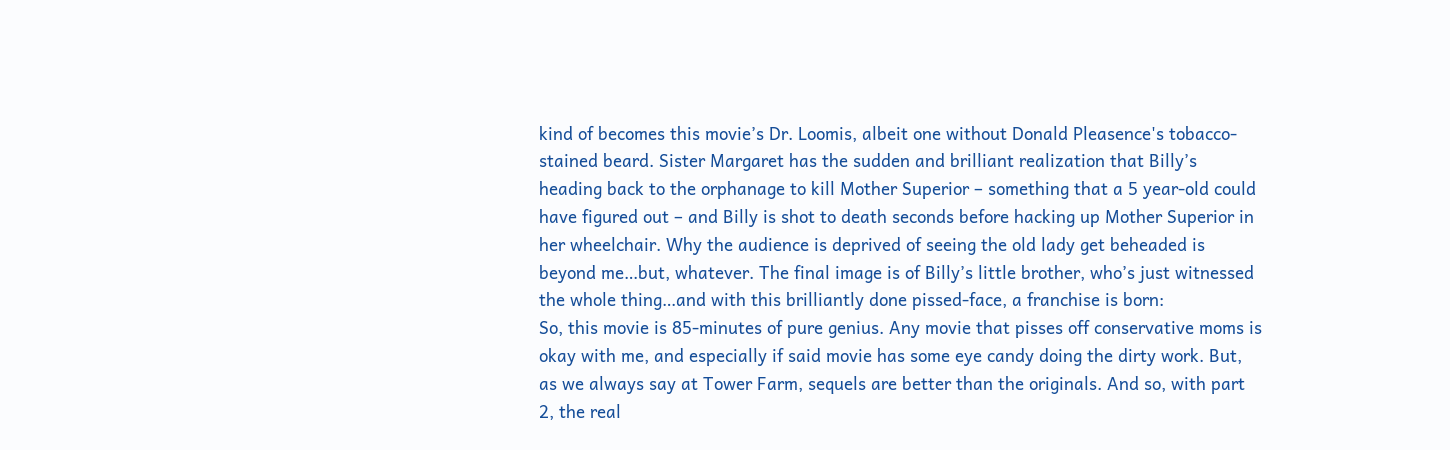kind of becomes this movie’s Dr. Loomis, albeit one without Donald Pleasence's tobacco-stained beard. Sister Margaret has the sudden and brilliant realization that Billy’s heading back to the orphanage to kill Mother Superior – something that a 5 year-old could have figured out – and Billy is shot to death seconds before hacking up Mother Superior in her wheelchair. Why the audience is deprived of seeing the old lady get beheaded is beyond me…but, whatever. The final image is of Billy’s little brother, who’s just witnessed the whole thing…and with this brilliantly done pissed-face, a franchise is born:
So, this movie is 85-minutes of pure genius. Any movie that pisses off conservative moms is okay with me, and especially if said movie has some eye candy doing the dirty work. But, as we always say at Tower Farm, sequels are better than the originals. And so, with part 2, the real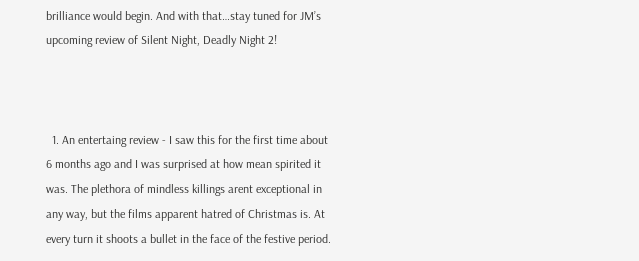brilliance would begin. And with that…stay tuned for JM’s upcoming review of Silent Night, Deadly Night 2!



  1. An entertaing review - I saw this for the first time about 6 months ago and I was surprised at how mean spirited it was. The plethora of mindless killings arent exceptional in any way, but the films apparent hatred of Christmas is. At every turn it shoots a bullet in the face of the festive period.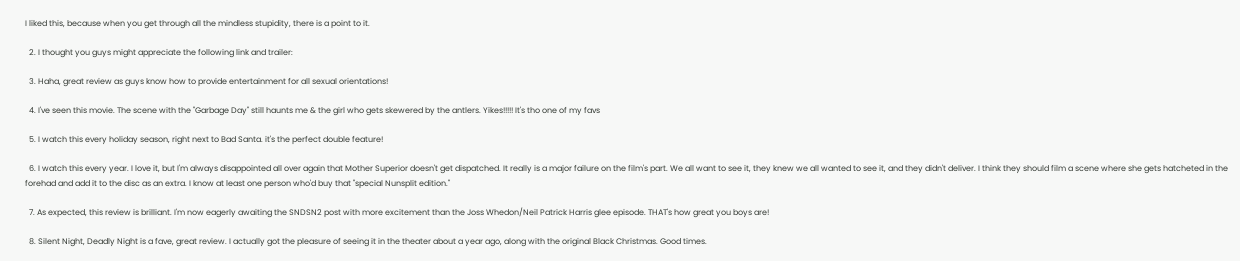I liked this, because when you get through all the mindless stupidity, there is a point to it.

  2. I thought you guys might appreciate the following link and trailer:

  3. Haha, great review as guys know how to provide entertainment for all sexual orientations!

  4. I've seen this movie. The scene with the "Garbage Day" still haunts me & the girl who gets skewered by the antlers. Yikes!!!!! It's tho one of my favs

  5. I watch this every holiday season, right next to Bad Santa. it's the perfect double feature!

  6. I watch this every year. I love it, but I'm always disappointed all over again that Mother Superior doesn't get dispatched. It really is a major failure on the film's part. We all want to see it, they knew we all wanted to see it, and they didn't deliver. I think they should film a scene where she gets hatcheted in the forehad and add it to the disc as an extra. I know at least one person who'd buy that "special Nunsplit edition."

  7. As expected, this review is brilliant. I'm now eagerly awaiting the SNDSN2 post with more excitement than the Joss Whedon/Neil Patrick Harris glee episode. THAT's how great you boys are!

  8. Silent Night, Deadly Night is a fave, great review. I actually got the pleasure of seeing it in the theater about a year ago, along with the original Black Christmas. Good times.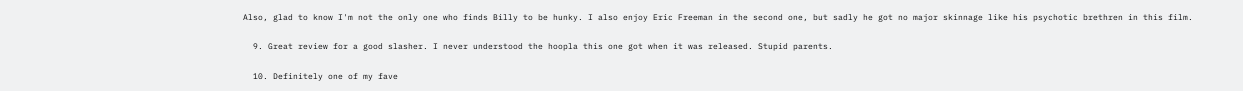Also, glad to know I'm not the only one who finds Billy to be hunky. I also enjoy Eric Freeman in the second one, but sadly he got no major skinnage like his psychotic brethren in this film.

  9. Great review for a good slasher. I never understood the hoopla this one got when it was released. Stupid parents.

  10. Definitely one of my fave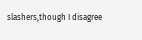slashers,though I disagree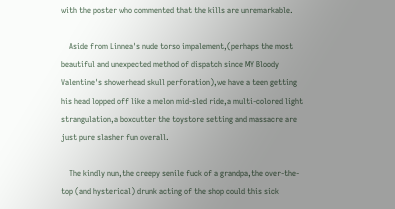with the poster who commented that the kills are unremarkable.

    Aside from Linnea's nude torso impalement,(perhaps the most beautiful and unexpected method of dispatch since MY Bloody Valentine's showerhead skull perforation),we have a teen getting his head lopped off like a melon mid-sled ride,a multi-colored light strangulation,a boxcutter the toystore setting and massacre are just pure slasher fun overall.

    The kindly nun,the creepy senile fuck of a grandpa,the over-the-top (and hysterical) drunk acting of the shop could this sick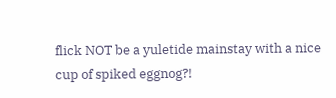flick NOT be a yuletide mainstay with a nice cup of spiked eggnog?!